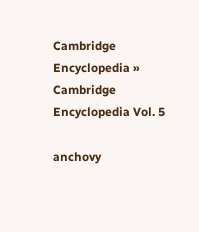Cambridge Encyclopedia » Cambridge Encyclopedia Vol. 5

anchovy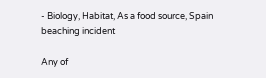- Biology, Habitat, As a food source, Spain beaching incident

Any of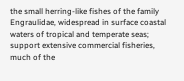the small herring-like fishes of the family Engraulidae, widespread in surface coastal waters of tropical and temperate seas; support extensive commercial fisheries, much of the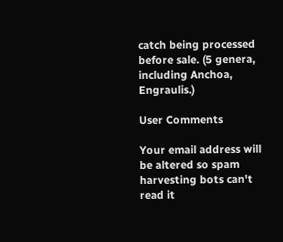catch being processed before sale. (5 genera, including Anchoa, Engraulis.)

User Comments

Your email address will be altered so spam harvesting bots can't read it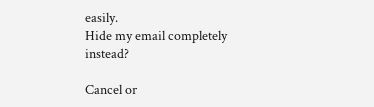easily.
Hide my email completely instead?

Cancel or